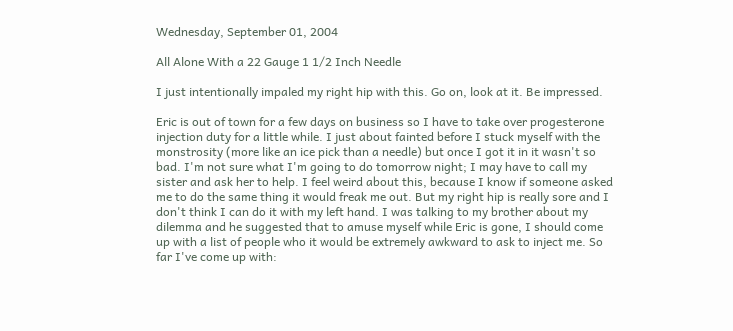Wednesday, September 01, 2004

All Alone With a 22 Gauge 1 1/2 Inch Needle

I just intentionally impaled my right hip with this. Go on, look at it. Be impressed.

Eric is out of town for a few days on business so I have to take over progesterone injection duty for a little while. I just about fainted before I stuck myself with the monstrosity (more like an ice pick than a needle) but once I got it in it wasn't so bad. I'm not sure what I'm going to do tomorrow night; I may have to call my sister and ask her to help. I feel weird about this, because I know if someone asked me to do the same thing it would freak me out. But my right hip is really sore and I don't think I can do it with my left hand. I was talking to my brother about my dilemma and he suggested that to amuse myself while Eric is gone, I should come up with a list of people who it would be extremely awkward to ask to inject me. So far I've come up with: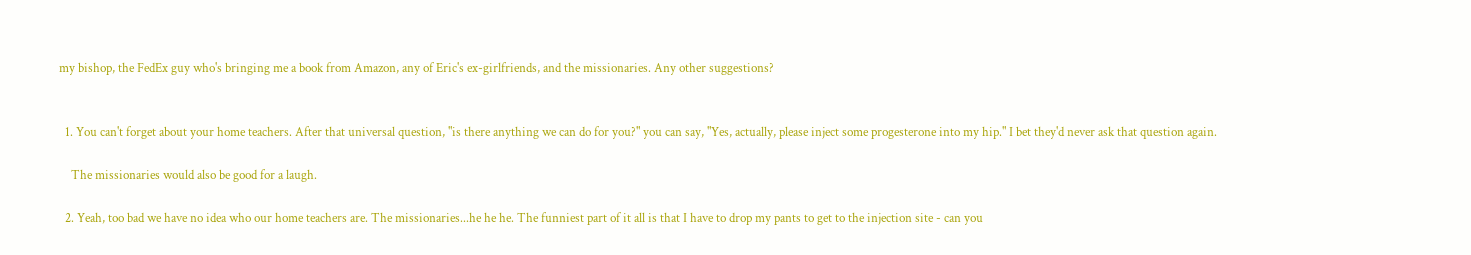my bishop, the FedEx guy who's bringing me a book from Amazon, any of Eric's ex-girlfriends, and the missionaries. Any other suggestions?


  1. You can't forget about your home teachers. After that universal question, "is there anything we can do for you?" you can say, "Yes, actually, please inject some progesterone into my hip." I bet they'd never ask that question again.

    The missionaries would also be good for a laugh.

  2. Yeah, too bad we have no idea who our home teachers are. The missionaries...he he he. The funniest part of it all is that I have to drop my pants to get to the injection site - can you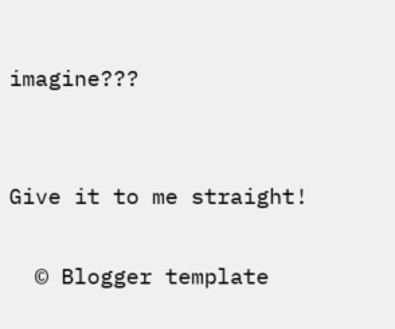imagine???


Give it to me straight!

  © Blogger template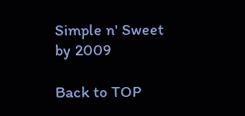Simple n' Sweet by 2009

Back to TOP